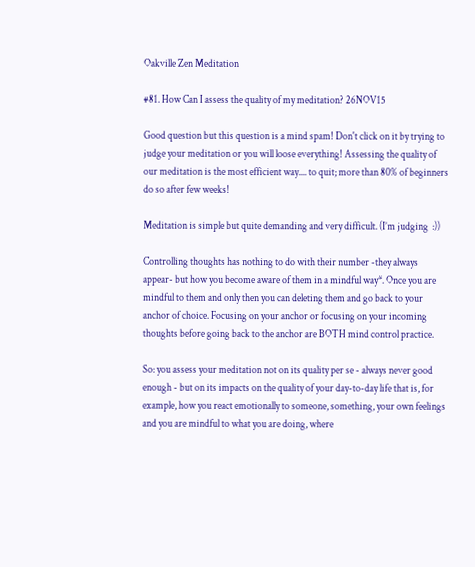Oakville Zen Meditation

#81. How Can I assess the quality of my meditation? 26NOV15

Good question but this question is a mind spam! Don't click on it by trying to judge your meditation or you will loose everything! Assessing the quality of our meditation is the most efficient way.... to quit; more than 80% of beginners do so after few weeks!

Meditation is simple but quite demanding and very difficult. (I’m judging  :))

Controlling thoughts has nothing to do with their number -they always appear- but how you become aware of them in a mindful way*. Once you are mindful to them and only then you can deleting them and go back to your anchor of choice. Focusing on your anchor or focusing on your incoming thoughts before going back to the anchor are BOTH mind control practice.

So: you assess your meditation not on its quality per se - always never good enough - but on its impacts on the quality of your day-to-day life that is, for example, how you react emotionally to someone, something, your own feelings and you are mindful to what you are doing, where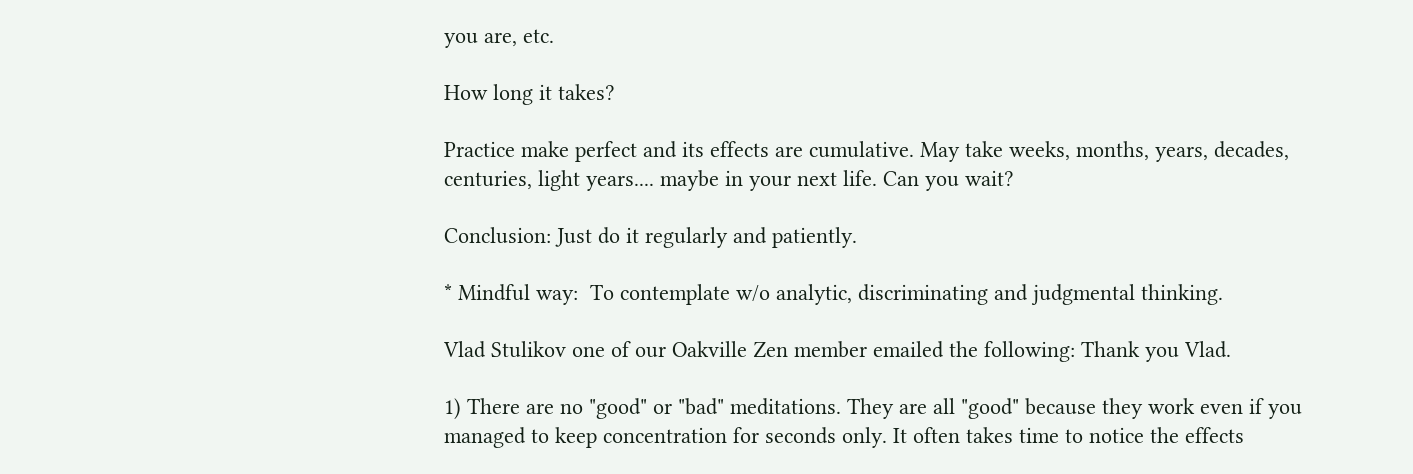you are, etc.

How long it takes?

Practice make perfect and its effects are cumulative. May take weeks, months, years, decades, centuries, light years.... maybe in your next life. Can you wait?

Conclusion: Just do it regularly and patiently.

* Mindful way:  To contemplate w/o analytic, discriminating and judgmental thinking.

Vlad Stulikov one of our Oakville Zen member emailed the following: Thank you Vlad.

1) There are no "good" or "bad" meditations. They are all "good" because they work even if you managed to keep concentration for seconds only. It often takes time to notice the effects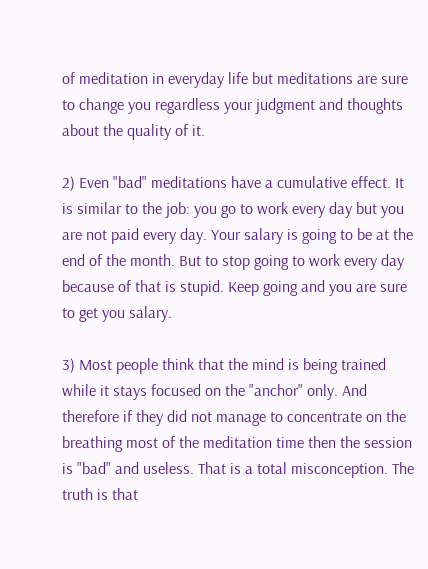of meditation in everyday life but meditations are sure to change you regardless your judgment and thoughts about the quality of it.

2) Even "bad" meditations have a cumulative effect. It is similar to the job: you go to work every day but you are not paid every day. Your salary is going to be at the end of the month. But to stop going to work every day because of that is stupid. Keep going and you are sure to get you salary.

3) Most people think that the mind is being trained while it stays focused on the "anchor" only. And therefore if they did not manage to concentrate on the breathing most of the meditation time then the session is "bad" and useless. That is a total misconception. The truth is that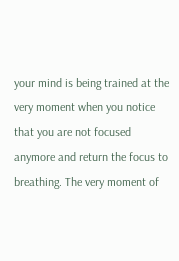your mind is being trained at the very moment when you notice that you are not focused anymore and return the focus to breathing. The very moment of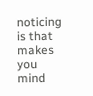noticing is that makes you mind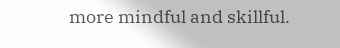more mindful and skillful.